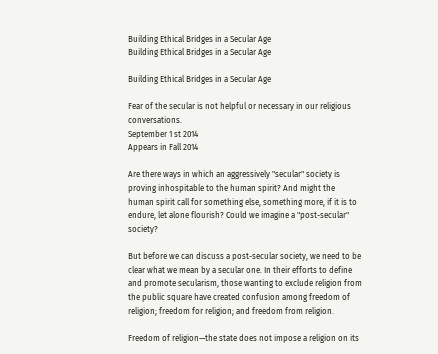Building Ethical Bridges in a Secular Age
Building Ethical Bridges in a Secular Age

Building Ethical Bridges in a Secular Age

Fear of the secular is not helpful or necessary in our religious conversations.
September 1 st 2014
Appears in Fall 2014

Are there ways in which an aggressively "secular" society is proving inhospitable to the human spirit? And might the human spirit call for something else, something more, if it is to endure, let alone flourish? Could we imagine a "post-secular" society?

But before we can discuss a post-secular society, we need to be clear what we mean by a secular one. In their efforts to define and promote secularism, those wanting to exclude religion from the public square have created confusion among freedom of religion; freedom for religion; and freedom from religion.

Freedom of religion—the state does not impose a religion on its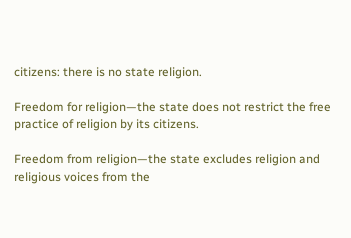citizens: there is no state religion.

Freedom for religion—the state does not restrict the free practice of religion by its citizens.

Freedom from religion—the state excludes religion and religious voices from the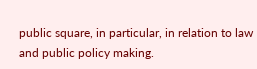public square, in particular, in relation to law and public policy making.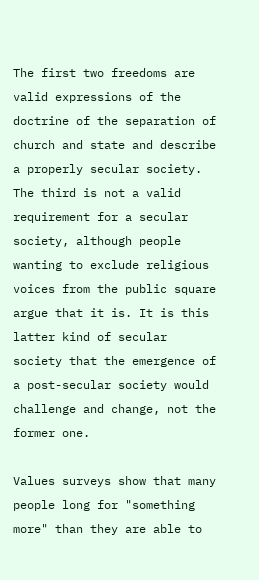The first two freedoms are valid expressions of the doctrine of the separation of church and state and describe a properly secular society. The third is not a valid requirement for a secular society, although people wanting to exclude religious voices from the public square argue that it is. It is this latter kind of secular society that the emergence of a post-secular society would challenge and change, not the former one.

Values surveys show that many people long for "something more" than they are able to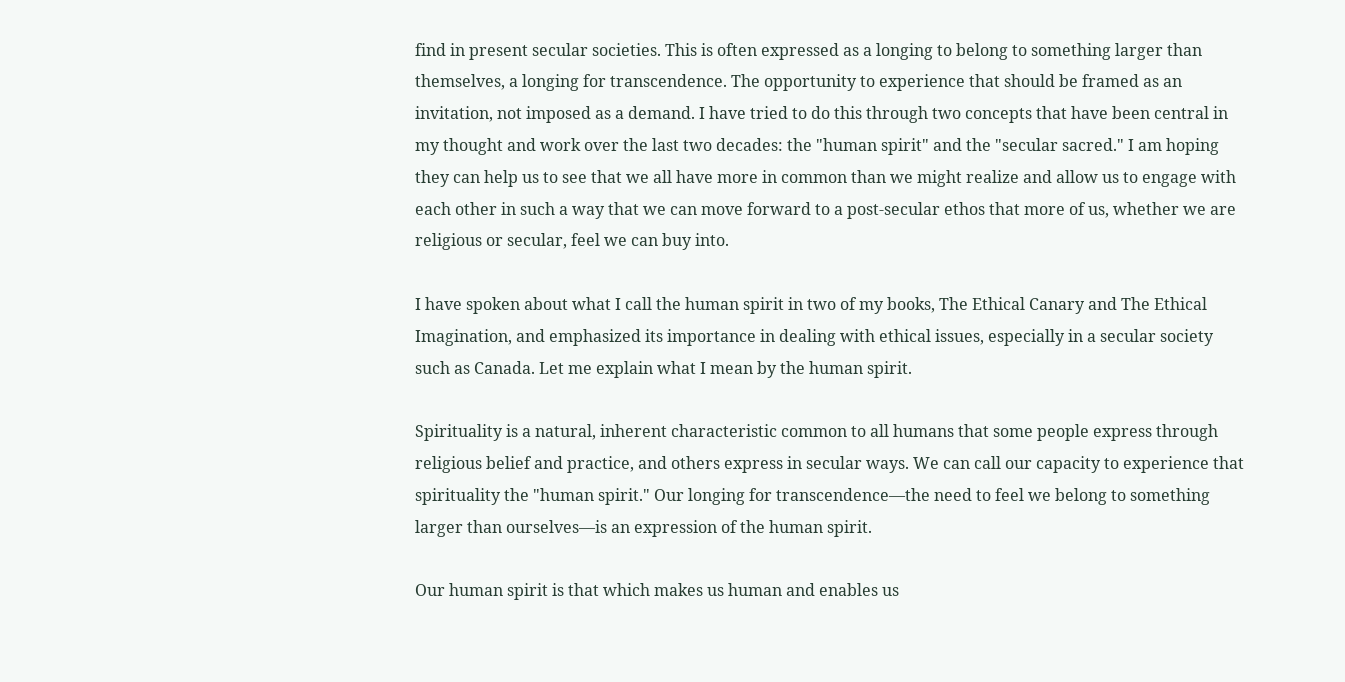find in present secular societies. This is often expressed as a longing to belong to something larger than themselves, a longing for transcendence. The opportunity to experience that should be framed as an invitation, not imposed as a demand. I have tried to do this through two concepts that have been central in my thought and work over the last two decades: the "human spirit" and the "secular sacred." I am hoping they can help us to see that we all have more in common than we might realize and allow us to engage with each other in such a way that we can move forward to a post-secular ethos that more of us, whether we are religious or secular, feel we can buy into.

I have spoken about what I call the human spirit in two of my books, The Ethical Canary and The Ethical Imagination, and emphasized its importance in dealing with ethical issues, especially in a secular society such as Canada. Let me explain what I mean by the human spirit.

Spirituality is a natural, inherent characteristic common to all humans that some people express through religious belief and practice, and others express in secular ways. We can call our capacity to experience that spirituality the "human spirit." Our longing for transcendence—the need to feel we belong to something larger than ourselves—is an expression of the human spirit.

Our human spirit is that which makes us human and enables us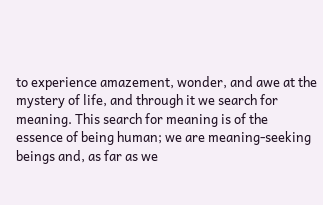to experience amazement, wonder, and awe at the mystery of life, and through it we search for meaning. This search for meaning is of the essence of being human; we are meaning-seeking beings and, as far as we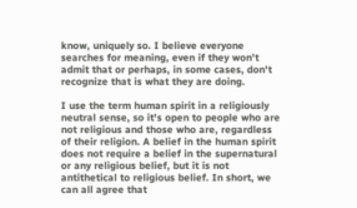know, uniquely so. I believe everyone searches for meaning, even if they won't admit that or perhaps, in some cases, don't recognize that is what they are doing.

I use the term human spirit in a religiously neutral sense, so it's open to people who are not religious and those who are, regardless of their religion. A belief in the human spirit does not require a belief in the supernatural or any religious belief, but it is not antithetical to religious belief. In short, we can all agree that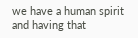we have a human spirit and having that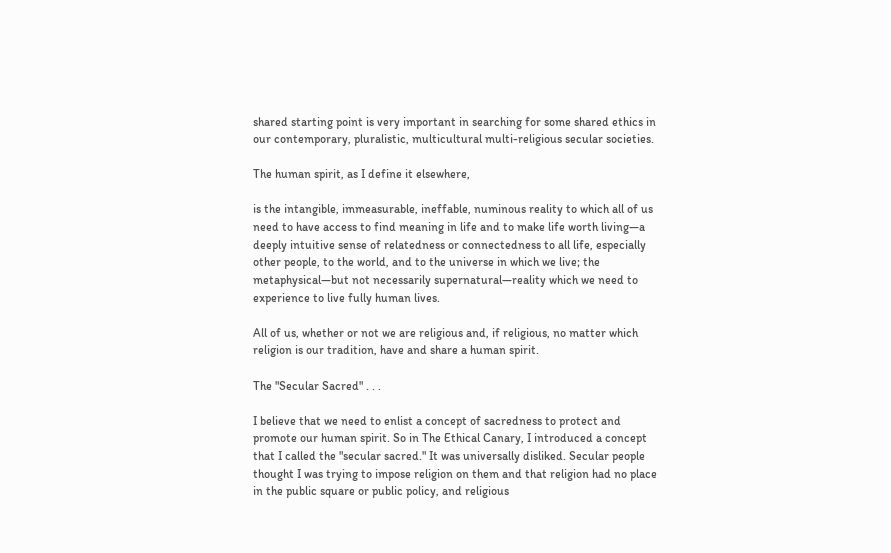shared starting point is very important in searching for some shared ethics in our contemporary, pluralistic, multicultural multi-religious secular societies.

The human spirit, as I define it elsewhere,

is the intangible, immeasurable, ineffable, numinous reality to which all of us need to have access to find meaning in life and to make life worth living—a deeply intuitive sense of relatedness or connectedness to all life, especially other people, to the world, and to the universe in which we live; the metaphysical—but not necessarily supernatural—reality which we need to experience to live fully human lives.

All of us, whether or not we are religious and, if religious, no matter which religion is our tradition, have and share a human spirit.

The "Secular Sacred" . . .

I believe that we need to enlist a concept of sacredness to protect and promote our human spirit. So in The Ethical Canary, I introduced a concept that I called the "secular sacred." It was universally disliked. Secular people thought I was trying to impose religion on them and that religion had no place in the public square or public policy, and religious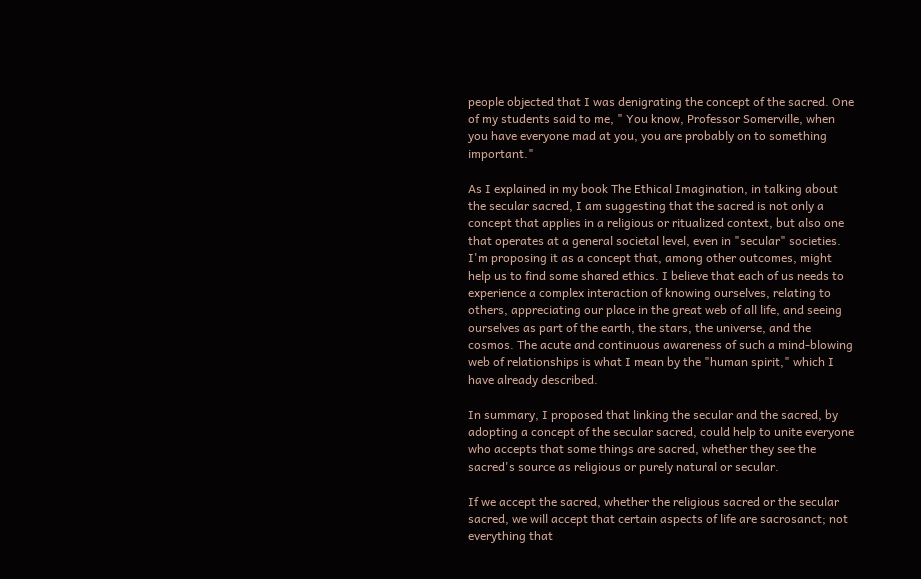people objected that I was denigrating the concept of the sacred. One of my students said to me, " You know, Professor Somerville, when you have everyone mad at you, you are probably on to something important."

As I explained in my book The Ethical Imagination, in talking about the secular sacred, I am suggesting that the sacred is not only a concept that applies in a religious or ritualized context, but also one that operates at a general societal level, even in "secular" societies. I'm proposing it as a concept that, among other outcomes, might help us to find some shared ethics. I believe that each of us needs to experience a complex interaction of knowing ourselves, relating to others, appreciating our place in the great web of all life, and seeing ourselves as part of the earth, the stars, the universe, and the cosmos. The acute and continuous awareness of such a mind-blowing web of relationships is what I mean by the "human spirit," which I have already described.

In summary, I proposed that linking the secular and the sacred, by adopting a concept of the secular sacred, could help to unite everyone who accepts that some things are sacred, whether they see the sacred's source as religious or purely natural or secular.

If we accept the sacred, whether the religious sacred or the secular sacred, we will accept that certain aspects of life are sacrosanct; not everything that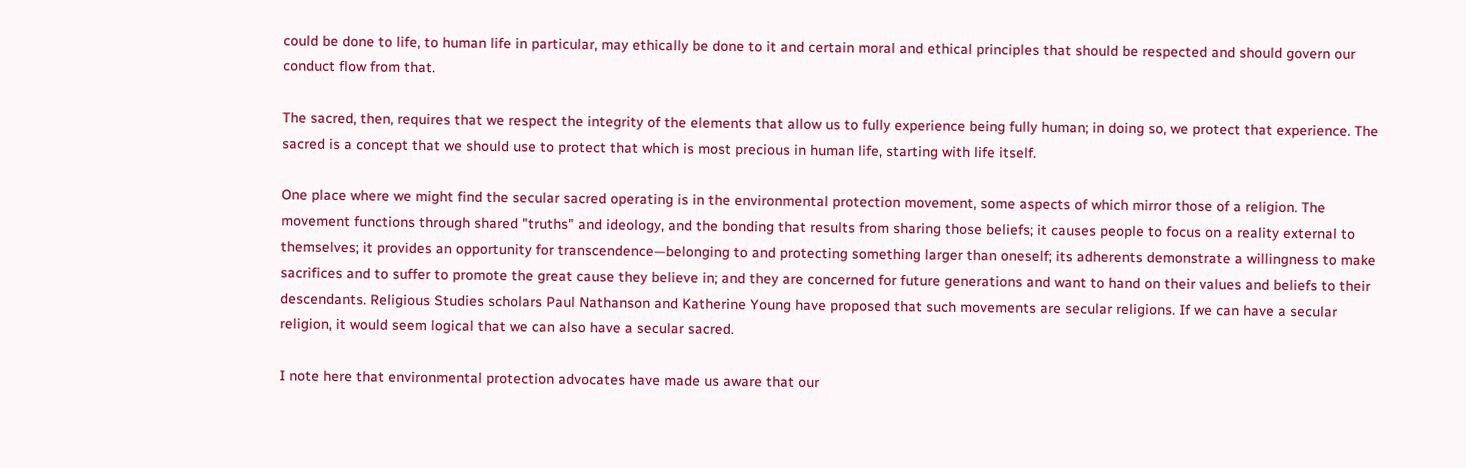could be done to life, to human life in particular, may ethically be done to it and certain moral and ethical principles that should be respected and should govern our conduct flow from that.

The sacred, then, requires that we respect the integrity of the elements that allow us to fully experience being fully human; in doing so, we protect that experience. The sacred is a concept that we should use to protect that which is most precious in human life, starting with life itself.

One place where we might find the secular sacred operating is in the environmental protection movement, some aspects of which mirror those of a religion. The movement functions through shared "truths" and ideology, and the bonding that results from sharing those beliefs; it causes people to focus on a reality external to themselves; it provides an opportunity for transcendence—belonging to and protecting something larger than oneself; its adherents demonstrate a willingness to make sacrifices and to suffer to promote the great cause they believe in; and they are concerned for future generations and want to hand on their values and beliefs to their descendants. Religious Studies scholars Paul Nathanson and Katherine Young have proposed that such movements are secular religions. If we can have a secular religion, it would seem logical that we can also have a secular sacred.

I note here that environmental protection advocates have made us aware that our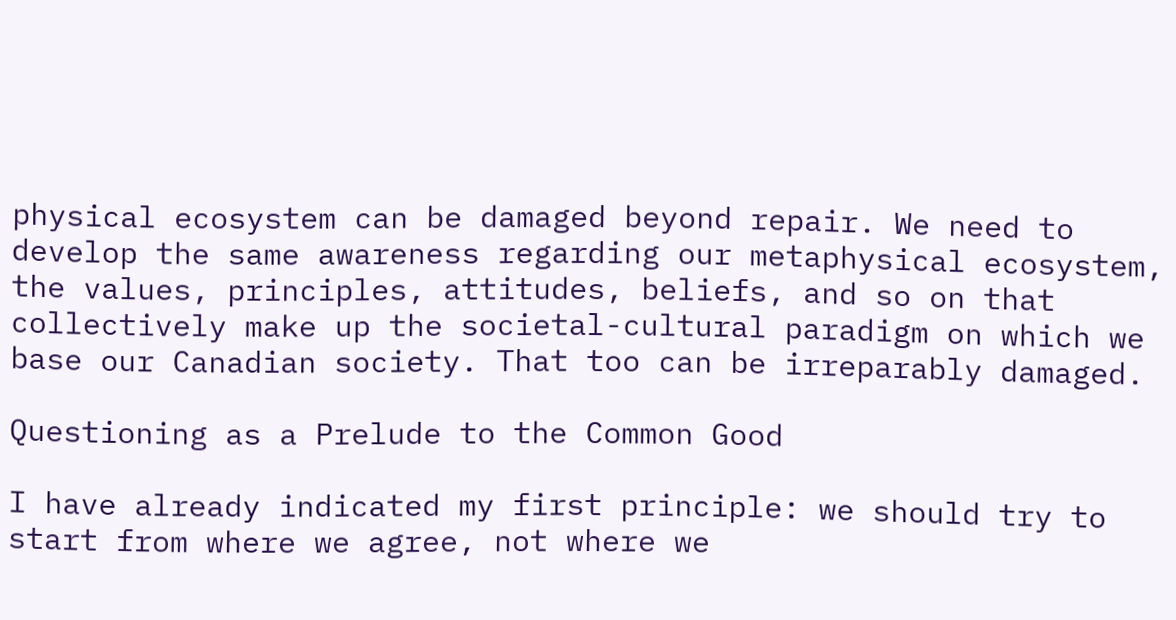physical ecosystem can be damaged beyond repair. We need to develop the same awareness regarding our metaphysical ecosystem, the values, principles, attitudes, beliefs, and so on that collectively make up the societal-cultural paradigm on which we base our Canadian society. That too can be irreparably damaged.

Questioning as a Prelude to the Common Good

I have already indicated my first principle: we should try to start from where we agree, not where we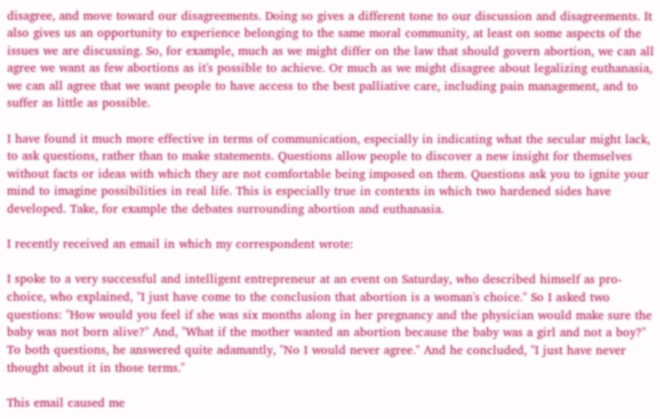disagree, and move toward our disagreements. Doing so gives a different tone to our discussion and disagreements. It also gives us an opportunity to experience belonging to the same moral community, at least on some aspects of the issues we are discussing. So, for example, much as we might differ on the law that should govern abortion, we can all agree we want as few abortions as it's possible to achieve. Or much as we might disagree about legalizing euthanasia, we can all agree that we want people to have access to the best palliative care, including pain management, and to suffer as little as possible.

I have found it much more effective in terms of communication, especially in indicating what the secular might lack, to ask questions, rather than to make statements. Questions allow people to discover a new insight for themselves without facts or ideas with which they are not comfortable being imposed on them. Questions ask you to ignite your mind to imagine possibilities in real life. This is especially true in contexts in which two hardened sides have developed. Take, for example the debates surrounding abortion and euthanasia.

I recently received an email in which my correspondent wrote:

I spoke to a very successful and intelligent entrepreneur at an event on Saturday, who described himself as pro-choice, who explained, "I just have come to the conclusion that abortion is a woman's choice." So I asked two questions: "How would you feel if she was six months along in her pregnancy and the physician would make sure the baby was not born alive?" And, "What if the mother wanted an abortion because the baby was a girl and not a boy?" To both questions, he answered quite adamantly, "No I would never agree." And he concluded, "I just have never thought about it in those terms."

This email caused me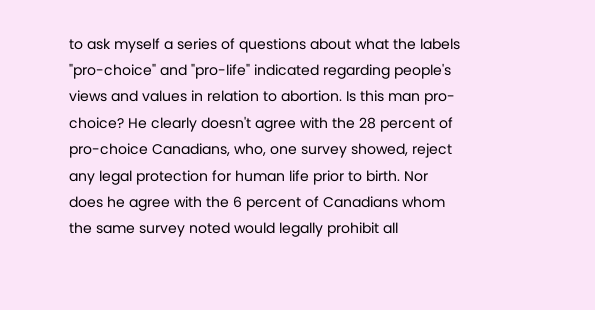to ask myself a series of questions about what the labels "pro-choice" and "pro-life" indicated regarding people's views and values in relation to abortion. Is this man pro-choice? He clearly doesn't agree with the 28 percent of pro-choice Canadians, who, one survey showed, reject any legal protection for human life prior to birth. Nor does he agree with the 6 percent of Canadians whom the same survey noted would legally prohibit all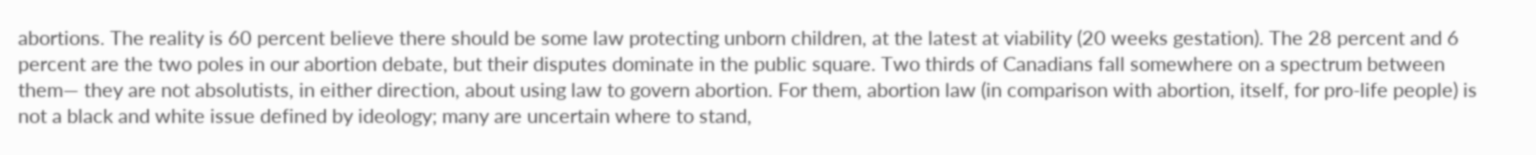abortions. The reality is 60 percent believe there should be some law protecting unborn children, at the latest at viability (20 weeks gestation). The 28 percent and 6 percent are the two poles in our abortion debate, but their disputes dominate in the public square. Two thirds of Canadians fall somewhere on a spectrum between them— they are not absolutists, in either direction, about using law to govern abortion. For them, abortion law (in comparison with abortion, itself, for pro-life people) is not a black and white issue defined by ideology; many are uncertain where to stand,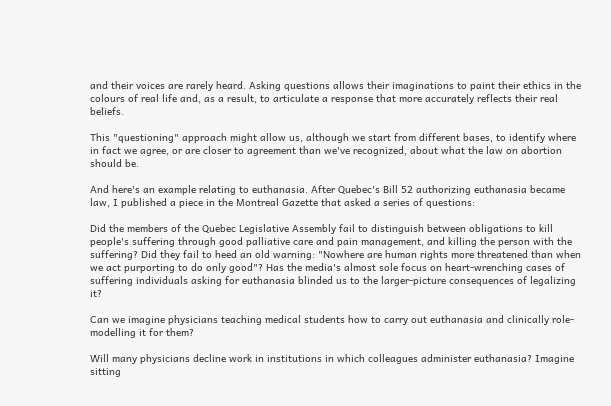and their voices are rarely heard. Asking questions allows their imaginations to paint their ethics in the colours of real life and, as a result, to articulate a response that more accurately reflects their real beliefs.

This "questioning" approach might allow us, although we start from different bases, to identify where in fact we agree, or are closer to agreement than we've recognized, about what the law on abortion should be.

And here's an example relating to euthanasia. After Quebec's Bill 52 authorizing euthanasia became law, I published a piece in the Montreal Gazette that asked a series of questions:

Did the members of the Quebec Legislative Assembly fail to distinguish between obligations to kill people's suffering through good palliative care and pain management, and killing the person with the suffering? Did they fail to heed an old warning: "Nowhere are human rights more threatened than when we act purporting to do only good"? Has the media's almost sole focus on heart-wrenching cases of suffering individuals asking for euthanasia blinded us to the larger-picture consequences of legalizing it?

Can we imagine physicians teaching medical students how to carry out euthanasia and clinically role-modelling it for them?

Will many physicians decline work in institutions in which colleagues administer euthanasia? Imagine sitting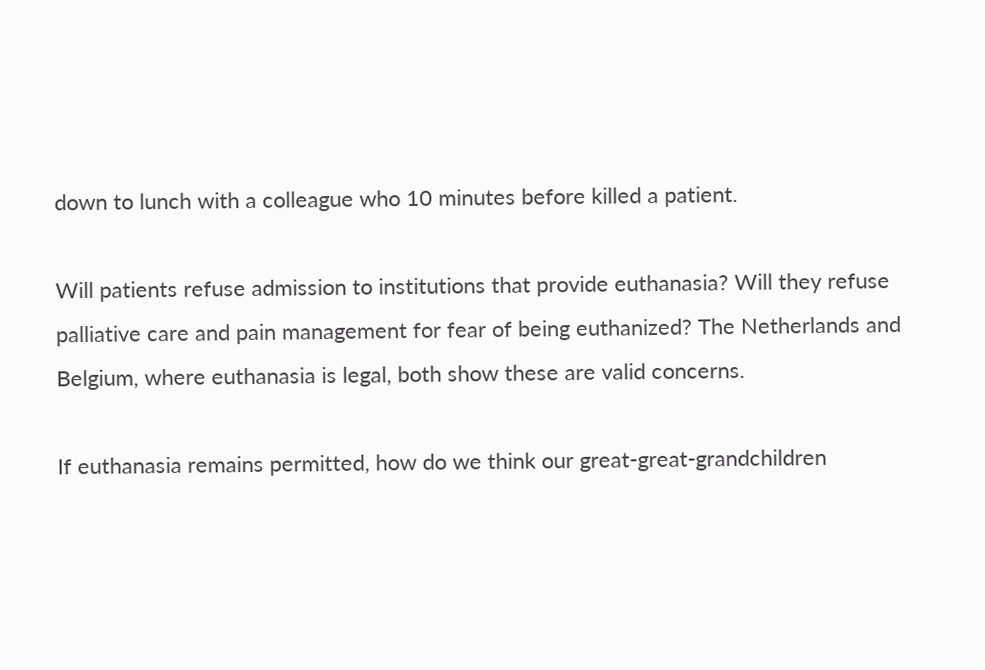down to lunch with a colleague who 10 minutes before killed a patient.

Will patients refuse admission to institutions that provide euthanasia? Will they refuse palliative care and pain management for fear of being euthanized? The Netherlands and Belgium, where euthanasia is legal, both show these are valid concerns.

If euthanasia remains permitted, how do we think our great-great-grandchildren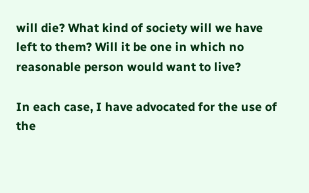will die? What kind of society will we have left to them? Will it be one in which no reasonable person would want to live?

In each case, I have advocated for the use of the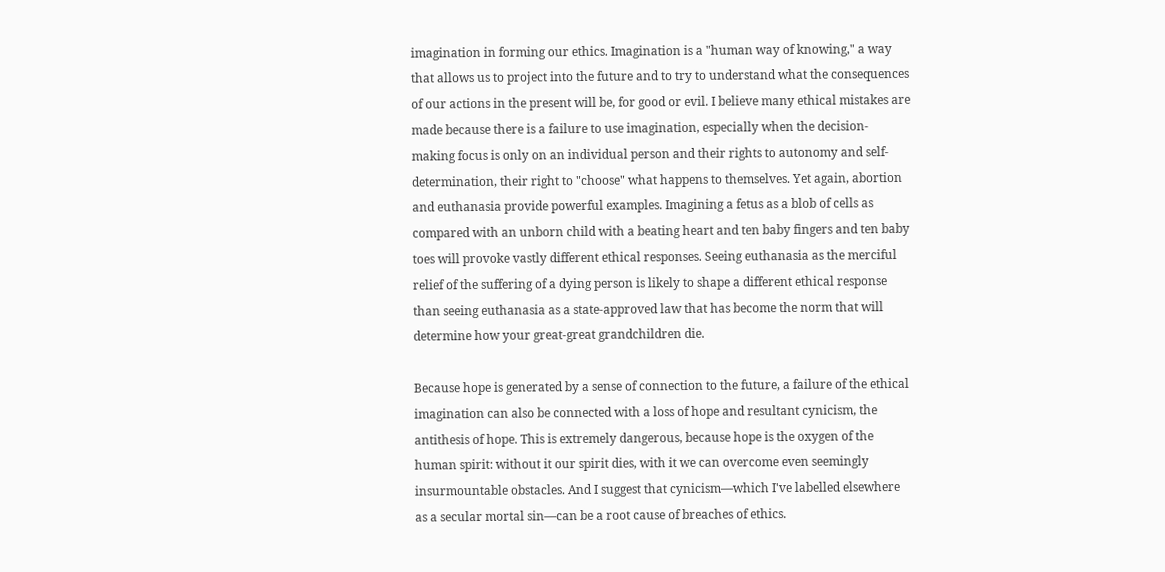imagination in forming our ethics. Imagination is a "human way of knowing," a way that allows us to project into the future and to try to understand what the consequences of our actions in the present will be, for good or evil. I believe many ethical mistakes are made because there is a failure to use imagination, especially when the decision-making focus is only on an individual person and their rights to autonomy and self-determination, their right to "choose" what happens to themselves. Yet again, abortion and euthanasia provide powerful examples. Imagining a fetus as a blob of cells as compared with an unborn child with a beating heart and ten baby fingers and ten baby toes will provoke vastly different ethical responses. Seeing euthanasia as the merciful relief of the suffering of a dying person is likely to shape a different ethical response than seeing euthanasia as a state-approved law that has become the norm that will determine how your great-great grandchildren die.

Because hope is generated by a sense of connection to the future, a failure of the ethical imagination can also be connected with a loss of hope and resultant cynicism, the antithesis of hope. This is extremely dangerous, because hope is the oxygen of the human spirit: without it our spirit dies, with it we can overcome even seemingly insurmountable obstacles. And I suggest that cynicism—which I've labelled elsewhere as a secular mortal sin—can be a root cause of breaches of ethics.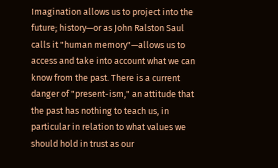Imagination allows us to project into the future; history—or as John Ralston Saul calls it "human memory"—allows us to access and take into account what we can know from the past. There is a current danger of "present-ism," an attitude that the past has nothing to teach us, in particular in relation to what values we should hold in trust as our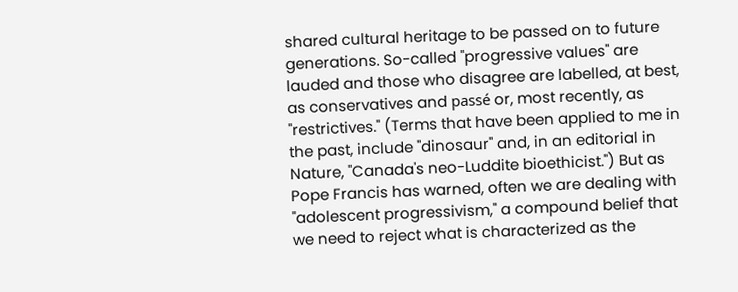shared cultural heritage to be passed on to future generations. So-called "progressive values" are lauded and those who disagree are labelled, at best, as conservatives and passé or, most recently, as "restrictives." (Terms that have been applied to me in the past, include "dinosaur" and, in an editorial in Nature, "Canada's neo-Luddite bioethicist.") But as Pope Francis has warned, often we are dealing with "adolescent progressivism," a compound belief that we need to reject what is characterized as the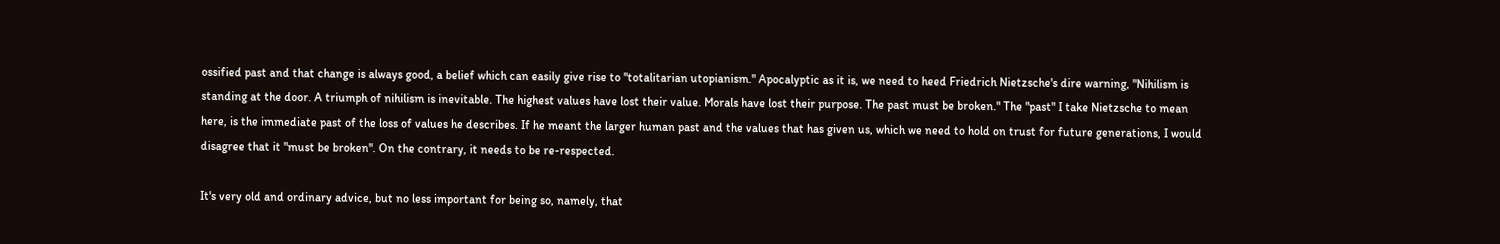ossified past and that change is always good, a belief which can easily give rise to "totalitarian utopianism." Apocalyptic as it is, we need to heed Friedrich Nietzsche's dire warning, "Nihilism is standing at the door. A triumph of nihilism is inevitable. The highest values have lost their value. Morals have lost their purpose. The past must be broken." The "past" I take Nietzsche to mean here, is the immediate past of the loss of values he describes. If he meant the larger human past and the values that has given us, which we need to hold on trust for future generations, I would disagree that it "must be broken". On the contrary, it needs to be re-respected.

It's very old and ordinary advice, but no less important for being so, namely, that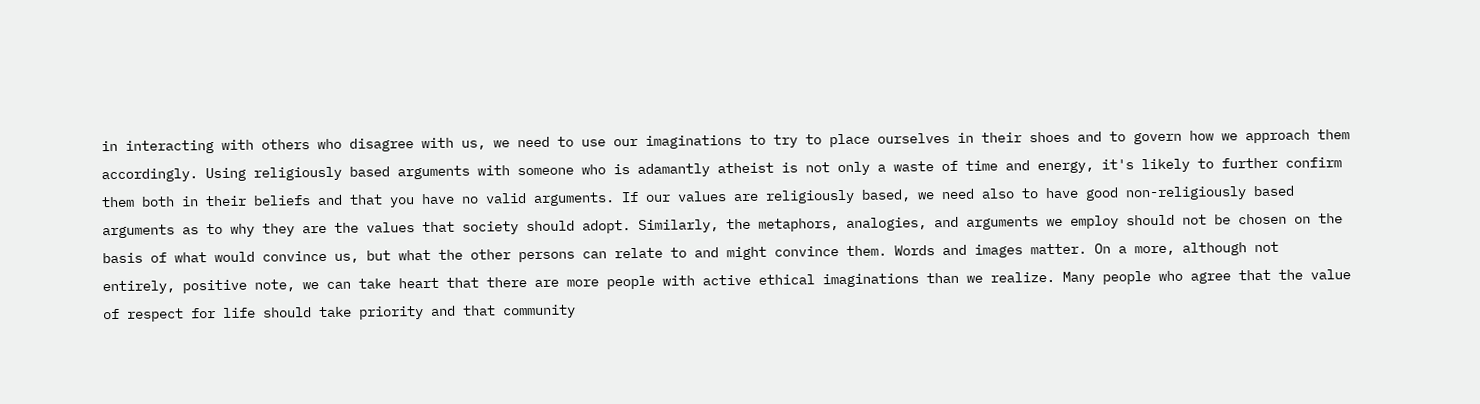in interacting with others who disagree with us, we need to use our imaginations to try to place ourselves in their shoes and to govern how we approach them accordingly. Using religiously based arguments with someone who is adamantly atheist is not only a waste of time and energy, it's likely to further confirm them both in their beliefs and that you have no valid arguments. If our values are religiously based, we need also to have good non-religiously based arguments as to why they are the values that society should adopt. Similarly, the metaphors, analogies, and arguments we employ should not be chosen on the basis of what would convince us, but what the other persons can relate to and might convince them. Words and images matter. On a more, although not entirely, positive note, we can take heart that there are more people with active ethical imaginations than we realize. Many people who agree that the value of respect for life should take priority and that community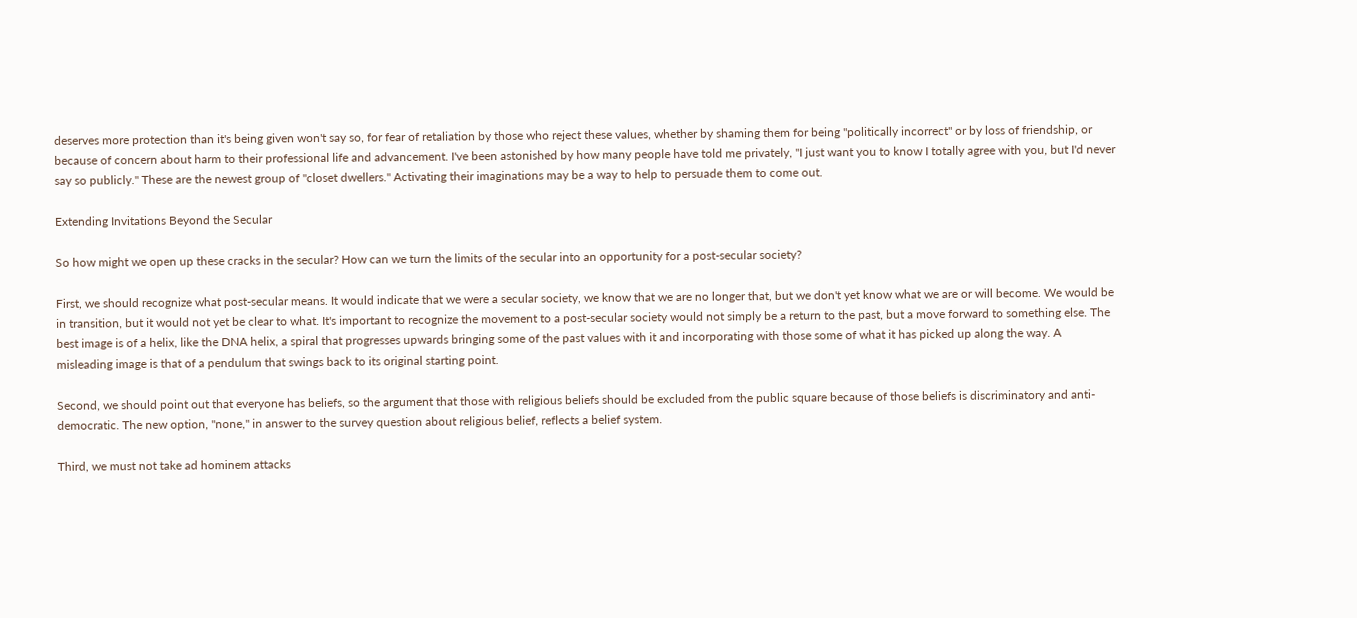deserves more protection than it's being given won't say so, for fear of retaliation by those who reject these values, whether by shaming them for being "politically incorrect" or by loss of friendship, or because of concern about harm to their professional life and advancement. I've been astonished by how many people have told me privately, "I just want you to know I totally agree with you, but I'd never say so publicly." These are the newest group of "closet dwellers." Activating their imaginations may be a way to help to persuade them to come out.

Extending Invitations Beyond the Secular

So how might we open up these cracks in the secular? How can we turn the limits of the secular into an opportunity for a post-secular society?

First, we should recognize what post-secular means. It would indicate that we were a secular society, we know that we are no longer that, but we don't yet know what we are or will become. We would be in transition, but it would not yet be clear to what. It's important to recognize the movement to a post-secular society would not simply be a return to the past, but a move forward to something else. The best image is of a helix, like the DNA helix, a spiral that progresses upwards bringing some of the past values with it and incorporating with those some of what it has picked up along the way. A misleading image is that of a pendulum that swings back to its original starting point.

Second, we should point out that everyone has beliefs, so the argument that those with religious beliefs should be excluded from the public square because of those beliefs is discriminatory and anti-democratic. The new option, "none," in answer to the survey question about religious belief, reflects a belief system.

Third, we must not take ad hominem attacks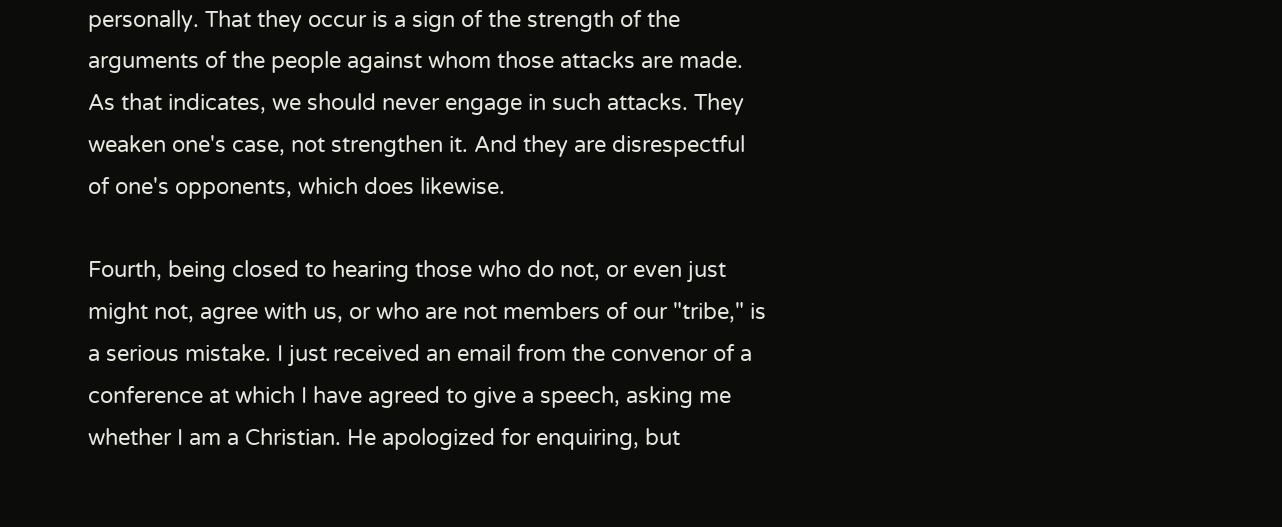personally. That they occur is a sign of the strength of the arguments of the people against whom those attacks are made. As that indicates, we should never engage in such attacks. They weaken one's case, not strengthen it. And they are disrespectful of one's opponents, which does likewise.

Fourth, being closed to hearing those who do not, or even just might not, agree with us, or who are not members of our "tribe," is a serious mistake. I just received an email from the convenor of a conference at which I have agreed to give a speech, asking me whether I am a Christian. He apologized for enquiring, but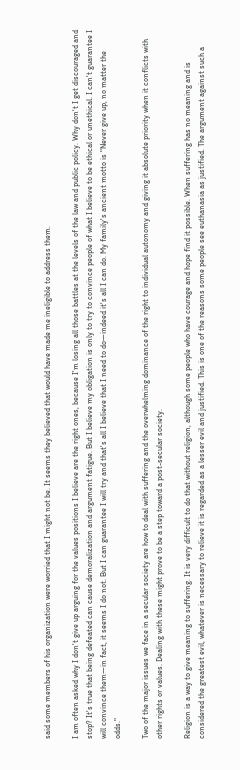said some members of his organization were worried that I might not be. It seems they believed that would have made me ineligible to address them.

I am often asked why I don't give up arguing for the values positions I believe are the right ones, because I'm losing all those battles at the levels of the law and public policy. Why don't I get discouraged and stop? It's true that being defeated can cause demoralization and argument fatigue. But I believe my obligation is only to try to convince people of what I believe to be ethical or unethical. I can't guarantee I will convince them—in fact, it seems I do not. But I can guarantee I will try and that's all I believe that I need to do—indeed it's all I can do. My family's ancient motto is "Never give up, no matter the odds."

Two of the major issues we face in a secular society are how to deal with suffering and the overwhelming dominance of the right to individual autonomy and giving it absolute priority when it conflicts with other rights or values. Dealing with these might prove to be a step toward a post-secular society.

Religion is a way to give meaning to suffering. It is very difficult to do that without religion, although some people who have courage and hope find it possible. When suffering has no meaning and is considered the greatest evil, whatever is necessary to relieve it is regarded as a lesser evil and justified. This is one of the reasons some people see euthanasia as justified. The argument against such a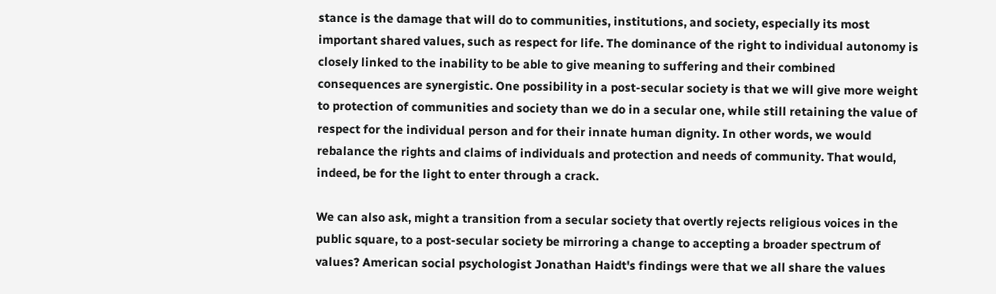stance is the damage that will do to communities, institutions, and society, especially its most important shared values, such as respect for life. The dominance of the right to individual autonomy is closely linked to the inability to be able to give meaning to suffering and their combined consequences are synergistic. One possibility in a post-secular society is that we will give more weight to protection of communities and society than we do in a secular one, while still retaining the value of respect for the individual person and for their innate human dignity. In other words, we would rebalance the rights and claims of individuals and protection and needs of community. That would, indeed, be for the light to enter through a crack.

We can also ask, might a transition from a secular society that overtly rejects religious voices in the public square, to a post-secular society be mirroring a change to accepting a broader spectrum of values? American social psychologist Jonathan Haidt's findings were that we all share the values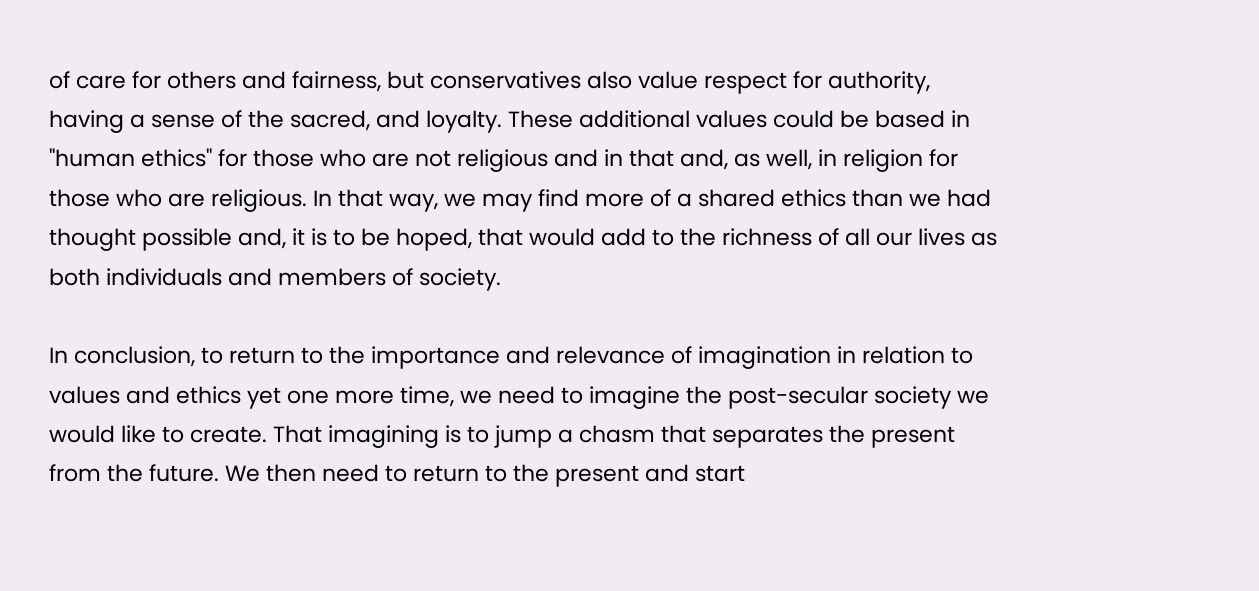of care for others and fairness, but conservatives also value respect for authority, having a sense of the sacred, and loyalty. These additional values could be based in "human ethics" for those who are not religious and in that and, as well, in religion for those who are religious. In that way, we may find more of a shared ethics than we had thought possible and, it is to be hoped, that would add to the richness of all our lives as both individuals and members of society.

In conclusion, to return to the importance and relevance of imagination in relation to values and ethics yet one more time, we need to imagine the post-secular society we would like to create. That imagining is to jump a chasm that separates the present from the future. We then need to return to the present and start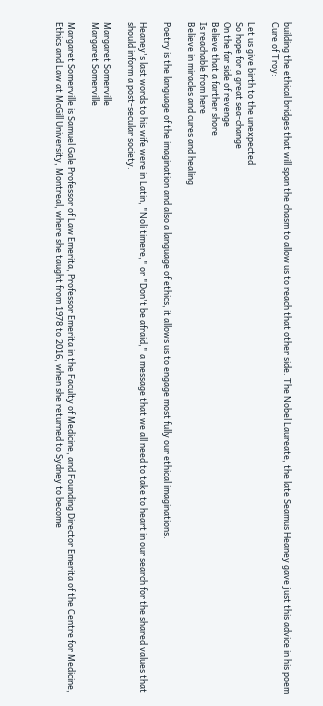building the ethical bridges that will span the chasm to allow us to reach that other side. The Nobel Laureate, the late Seamus Heaney gave just this advice in his poem Cure of Troy:

Let us give birth to the unexpected
So hope for a great sea-change
On the far side of revenge
Believe that a farther shore
Is reachable from here
Believe in miracles and cures and healing

Poetry is the language of the imagination and also a language of ethics, it allows us to engage most fully our ethical imaginations.

Heaney's last words to his wife were in Latin, "Noli timere," or "Don't be afraid," a message that we all need to take to heart in our search for the shared values that should inform a post-secular society.

Margaret Somerville
Margaret Somerville

Margaret Somerville is Samuel Gale Professor of Law Emerita, Professor Emerita in the Faculty of Medicine, and Founding Director Emerita of the Centre for Medicine, Ethics and Law at McGill University, Montreal, where she taught from 1978 to 2016, when she returned to Sydney to become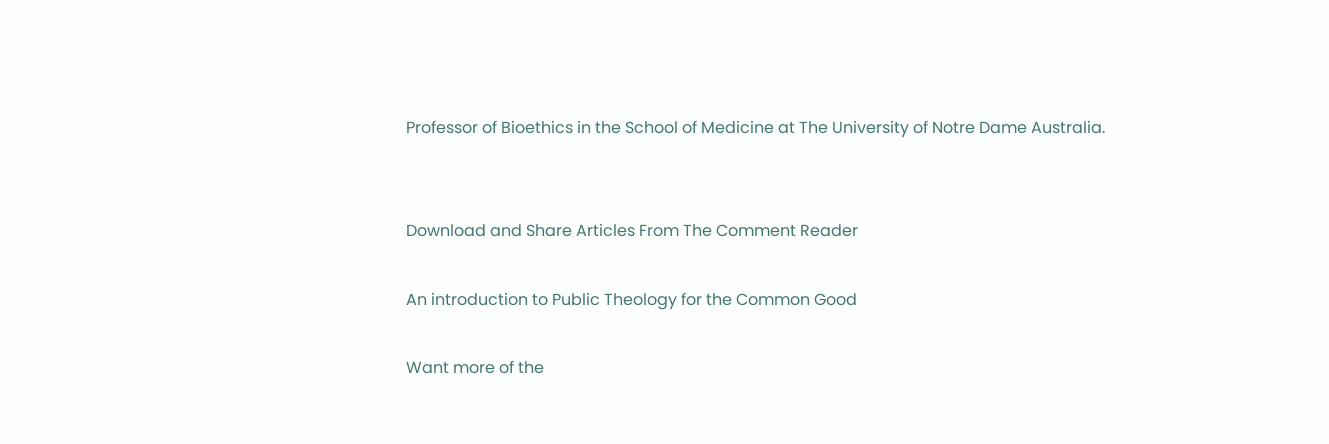Professor of Bioethics in the School of Medicine at The University of Notre Dame Australia.


Download and Share Articles From The Comment Reader

An introduction to Public Theology for the Common Good

Want more of the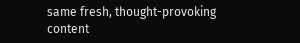same fresh, thought-provoking content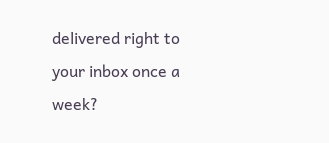delivered right to your inbox once a week?